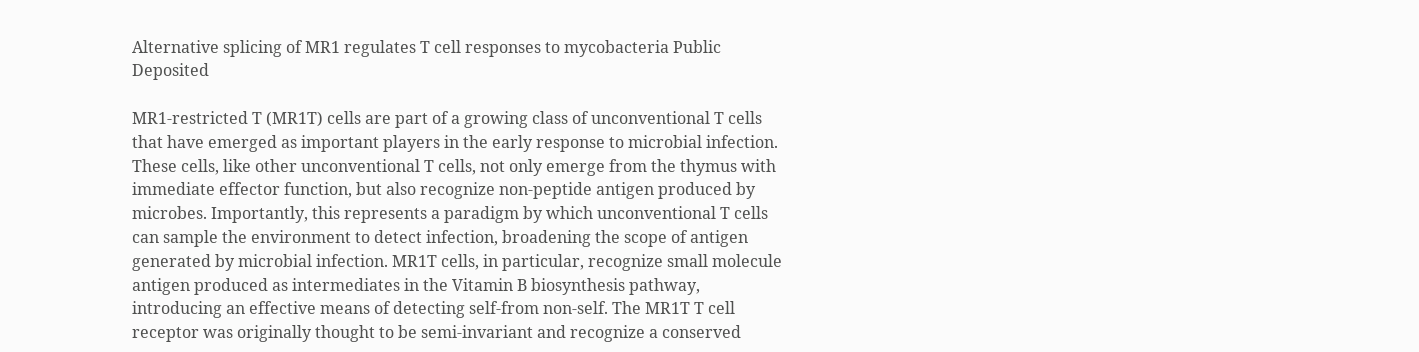Alternative splicing of MR1 regulates T cell responses to mycobacteria Public Deposited

MR1-restricted T (MR1T) cells are part of a growing class of unconventional T cells that have emerged as important players in the early response to microbial infection. These cells, like other unconventional T cells, not only emerge from the thymus with immediate effector function, but also recognize non-peptide antigen produced by microbes. Importantly, this represents a paradigm by which unconventional T cells can sample the environment to detect infection, broadening the scope of antigen generated by microbial infection. MR1T cells, in particular, recognize small molecule antigen produced as intermediates in the Vitamin B biosynthesis pathway, introducing an effective means of detecting self-from non-self. The MR1T T cell receptor was originally thought to be semi-invariant and recognize a conserved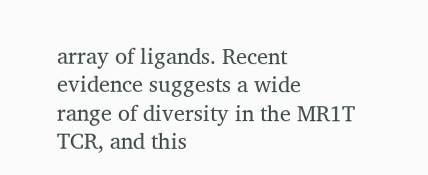array of ligands. Recent evidence suggests a wide range of diversity in the MR1T TCR, and this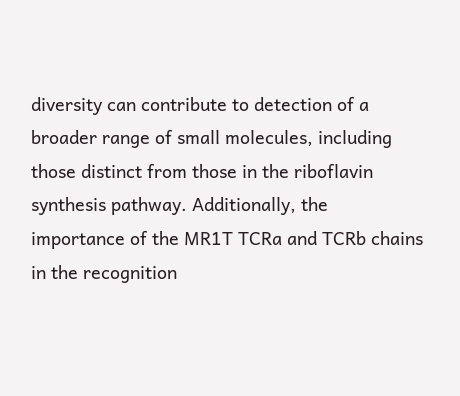diversity can contribute to detection of a broader range of small molecules, including those distinct from those in the riboflavin synthesis pathway. Additionally, the importance of the MR1T TCRa and TCRb chains in the recognition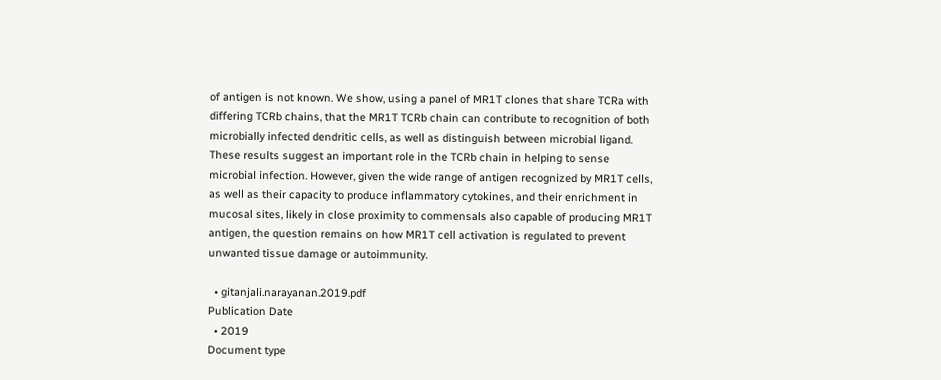of antigen is not known. We show, using a panel of MR1T clones that share TCRa with differing TCRb chains, that the MR1T TCRb chain can contribute to recognition of both microbially infected dendritic cells, as well as distinguish between microbial ligand. These results suggest an important role in the TCRb chain in helping to sense microbial infection. However, given the wide range of antigen recognized by MR1T cells, as well as their capacity to produce inflammatory cytokines, and their enrichment in mucosal sites, likely in close proximity to commensals also capable of producing MR1T antigen, the question remains on how MR1T cell activation is regulated to prevent unwanted tissue damage or autoimmunity.

  • gitanjali.narayanan.2019.pdf
Publication Date
  • 2019
Document type